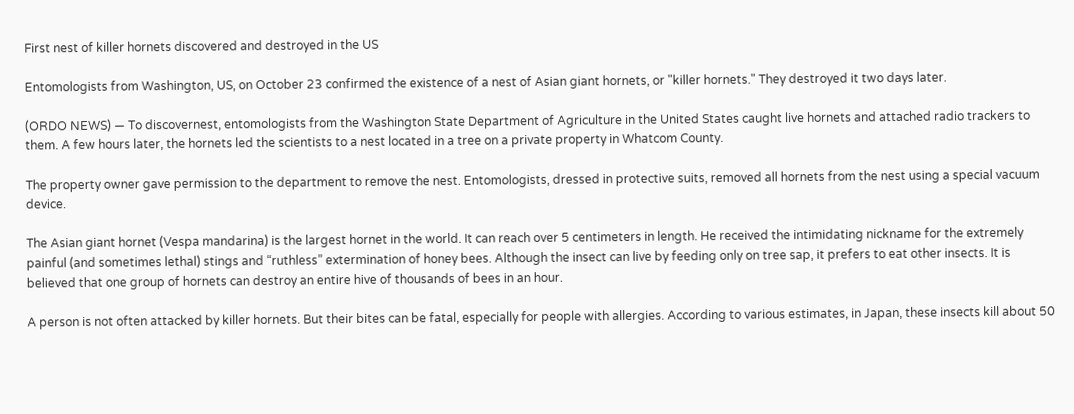First nest of killer hornets discovered and destroyed in the US

Entomologists from Washington, US, on October 23 confirmed the existence of a nest of Asian giant hornets, or "killer hornets." They destroyed it two days later.

(ORDO NEWS) — To discovernest, entomologists from the Washington State Department of Agriculture in the United States caught live hornets and attached radio trackers to them. A few hours later, the hornets led the scientists to a nest located in a tree on a private property in Whatcom County.

The property owner gave permission to the department to remove the nest. Entomologists, dressed in protective suits, removed all hornets from the nest using a special vacuum device.

The Asian giant hornet (Vespa mandarina) is the largest hornet in the world. It can reach over 5 centimeters in length. He received the intimidating nickname for the extremely painful (and sometimes lethal) stings and “ruthless” extermination of honey bees. Although the insect can live by feeding only on tree sap, it prefers to eat other insects. It is believed that one group of hornets can destroy an entire hive of thousands of bees in an hour.

A person is not often attacked by killer hornets. But their bites can be fatal, especially for people with allergies. According to various estimates, in Japan, these insects kill about 50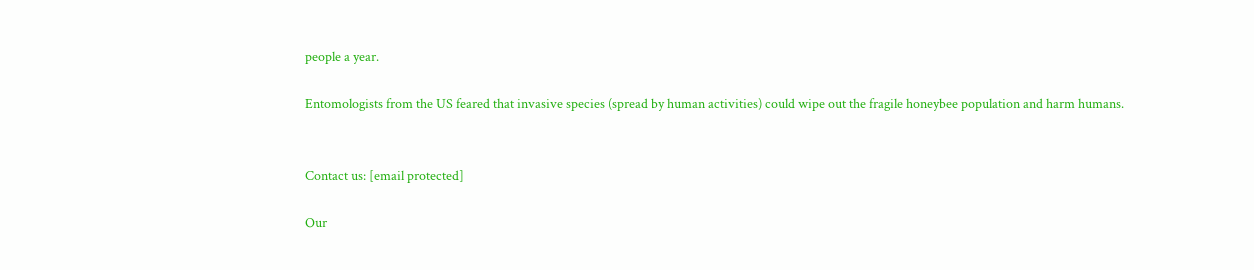people a year.

Entomologists from the US feared that invasive species (spread by human activities) could wipe out the fragile honeybee population and harm humans.


Contact us: [email protected]

Our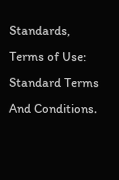Standards, Terms of Use: Standard Terms And Conditions.